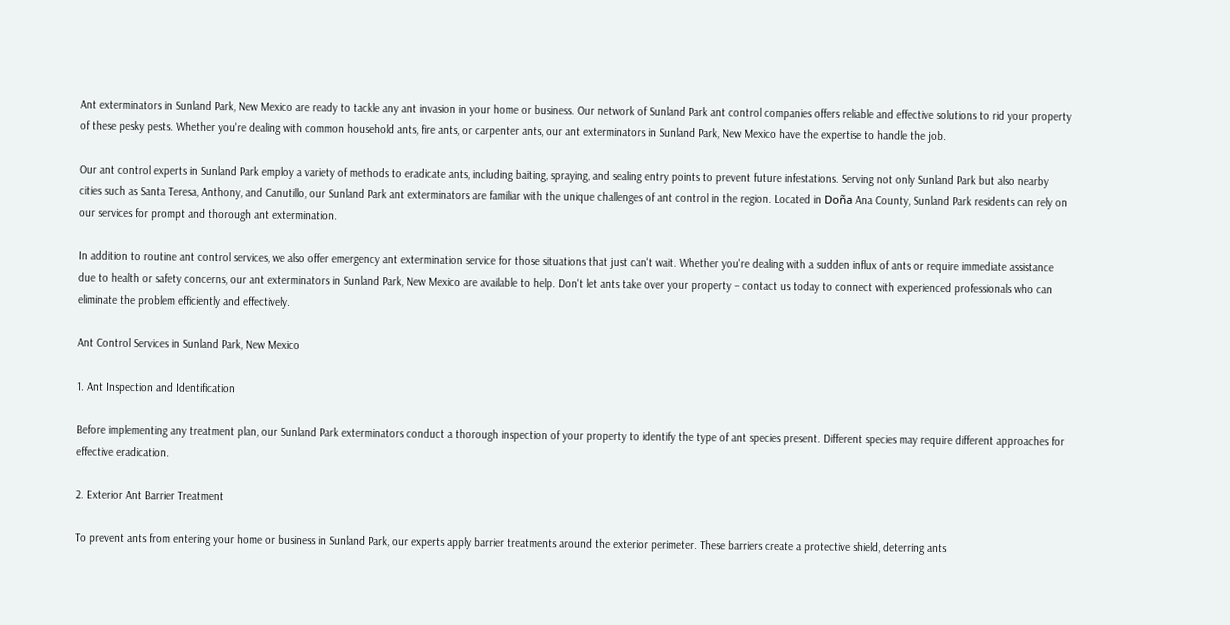Ant exterminators in Sunland Park, New Mexico are ready to tackle any ant invasion in your home or business. Our network of Sunland Park ant control companies offers reliable and effective solutions to rid your property of these pesky pests. Whether you're dealing with common household ants, fire ants, or carpenter ants, our ant exterminators in Sunland Park, New Mexico have the expertise to handle the job.

Our ant control experts in Sunland Park employ a variety of methods to eradicate ants, including baiting, spraying, and sealing entry points to prevent future infestations. Serving not only Sunland Park but also nearby cities such as Santa Teresa, Anthony, and Canutillo, our Sunland Park ant exterminators are familiar with the unique challenges of ant control in the region. Located in Doña Ana County, Sunland Park residents can rely on our services for prompt and thorough ant extermination.

In addition to routine ant control services, we also offer emergency ant extermination service for those situations that just can't wait. Whether you're dealing with a sudden influx of ants or require immediate assistance due to health or safety concerns, our ant exterminators in Sunland Park, New Mexico are available to help. Don't let ants take over your property – contact us today to connect with experienced professionals who can eliminate the problem efficiently and effectively.

Ant Control Services in Sunland Park, New Mexico

1. Ant Inspection and Identification

Before implementing any treatment plan, our Sunland Park exterminators conduct a thorough inspection of your property to identify the type of ant species present. Different species may require different approaches for effective eradication.

2. Exterior Ant Barrier Treatment

To prevent ants from entering your home or business in Sunland Park, our experts apply barrier treatments around the exterior perimeter. These barriers create a protective shield, deterring ants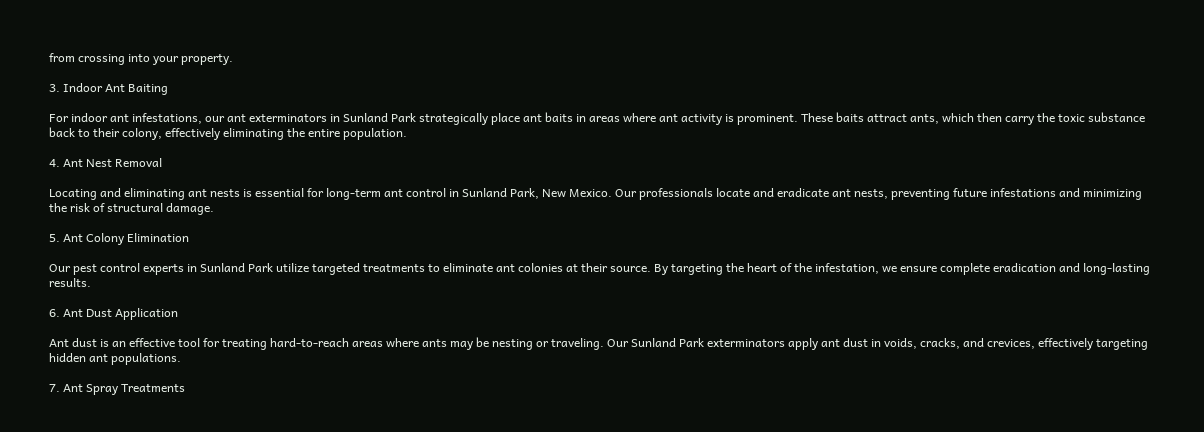from crossing into your property.

3. Indoor Ant Baiting

For indoor ant infestations, our ant exterminators in Sunland Park strategically place ant baits in areas where ant activity is prominent. These baits attract ants, which then carry the toxic substance back to their colony, effectively eliminating the entire population.

4. Ant Nest Removal

Locating and eliminating ant nests is essential for long-term ant control in Sunland Park, New Mexico. Our professionals locate and eradicate ant nests, preventing future infestations and minimizing the risk of structural damage.

5. Ant Colony Elimination

Our pest control experts in Sunland Park utilize targeted treatments to eliminate ant colonies at their source. By targeting the heart of the infestation, we ensure complete eradication and long-lasting results.

6. Ant Dust Application

Ant dust is an effective tool for treating hard-to-reach areas where ants may be nesting or traveling. Our Sunland Park exterminators apply ant dust in voids, cracks, and crevices, effectively targeting hidden ant populations.

7. Ant Spray Treatments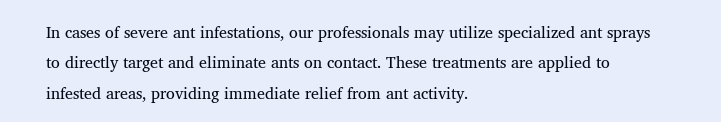In cases of severe ant infestations, our professionals may utilize specialized ant sprays to directly target and eliminate ants on contact. These treatments are applied to infested areas, providing immediate relief from ant activity.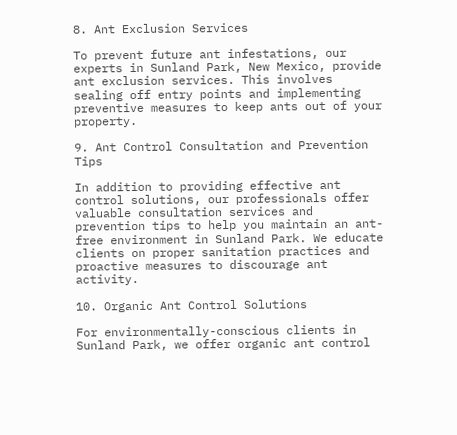8. Ant Exclusion Services

To prevent future ant infestations, our experts in Sunland Park, New Mexico, provide ant exclusion services. This involves sealing off entry points and implementing preventive measures to keep ants out of your property.

9. Ant Control Consultation and Prevention Tips

In addition to providing effective ant control solutions, our professionals offer valuable consultation services and prevention tips to help you maintain an ant-free environment in Sunland Park. We educate clients on proper sanitation practices and proactive measures to discourage ant activity.

10. Organic Ant Control Solutions

For environmentally-conscious clients in Sunland Park, we offer organic ant control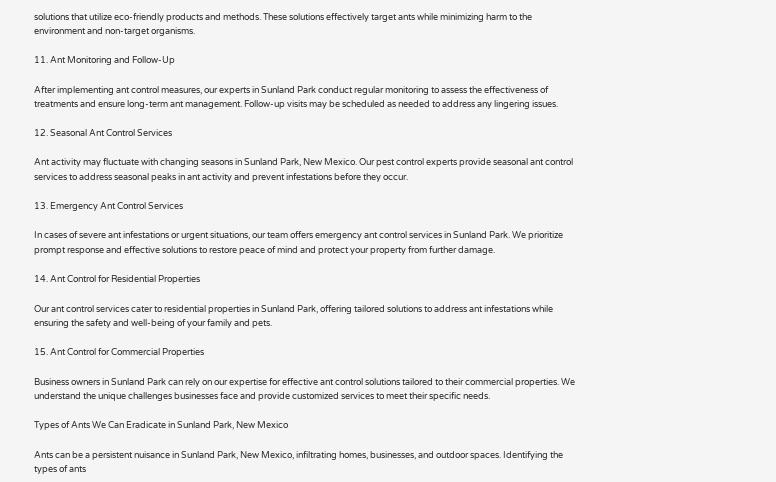solutions that utilize eco-friendly products and methods. These solutions effectively target ants while minimizing harm to the environment and non-target organisms.

11. Ant Monitoring and Follow-Up

After implementing ant control measures, our experts in Sunland Park conduct regular monitoring to assess the effectiveness of treatments and ensure long-term ant management. Follow-up visits may be scheduled as needed to address any lingering issues.

12. Seasonal Ant Control Services

Ant activity may fluctuate with changing seasons in Sunland Park, New Mexico. Our pest control experts provide seasonal ant control services to address seasonal peaks in ant activity and prevent infestations before they occur.

13. Emergency Ant Control Services

In cases of severe ant infestations or urgent situations, our team offers emergency ant control services in Sunland Park. We prioritize prompt response and effective solutions to restore peace of mind and protect your property from further damage.

14. Ant Control for Residential Properties

Our ant control services cater to residential properties in Sunland Park, offering tailored solutions to address ant infestations while ensuring the safety and well-being of your family and pets.

15. Ant Control for Commercial Properties

Business owners in Sunland Park can rely on our expertise for effective ant control solutions tailored to their commercial properties. We understand the unique challenges businesses face and provide customized services to meet their specific needs.

Types of Ants We Can Eradicate in Sunland Park, New Mexico

Ants can be a persistent nuisance in Sunland Park, New Mexico, infiltrating homes, businesses, and outdoor spaces. Identifying the types of ants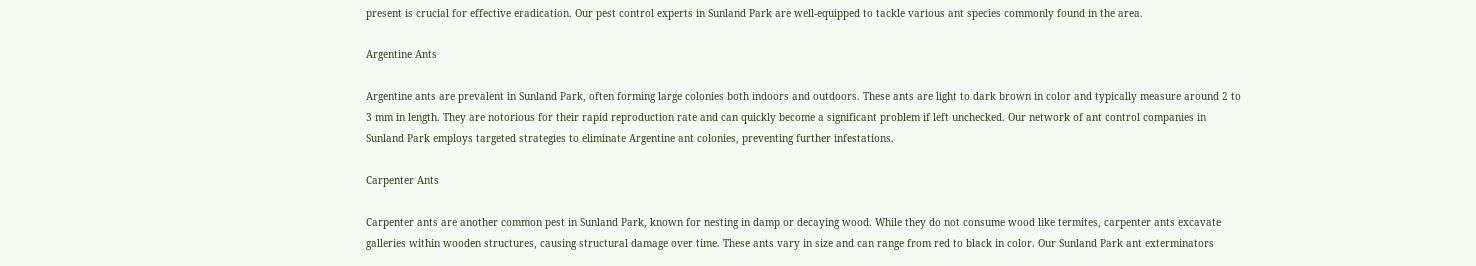present is crucial for effective eradication. Our pest control experts in Sunland Park are well-equipped to tackle various ant species commonly found in the area.

Argentine Ants

Argentine ants are prevalent in Sunland Park, often forming large colonies both indoors and outdoors. These ants are light to dark brown in color and typically measure around 2 to 3 mm in length. They are notorious for their rapid reproduction rate and can quickly become a significant problem if left unchecked. Our network of ant control companies in Sunland Park employs targeted strategies to eliminate Argentine ant colonies, preventing further infestations.

Carpenter Ants

Carpenter ants are another common pest in Sunland Park, known for nesting in damp or decaying wood. While they do not consume wood like termites, carpenter ants excavate galleries within wooden structures, causing structural damage over time. These ants vary in size and can range from red to black in color. Our Sunland Park ant exterminators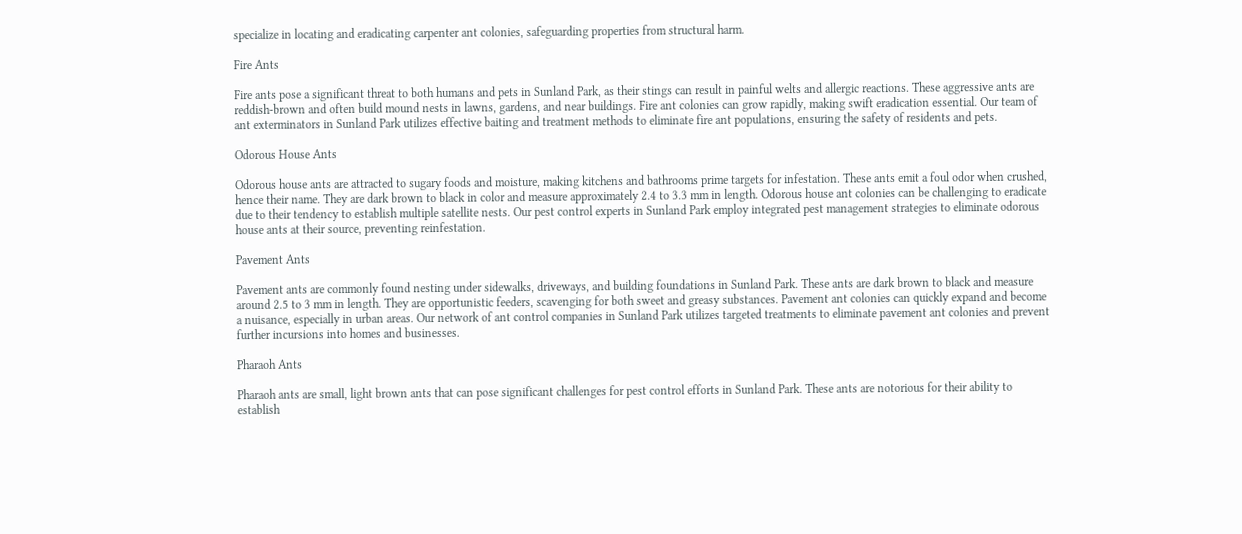specialize in locating and eradicating carpenter ant colonies, safeguarding properties from structural harm.

Fire Ants

Fire ants pose a significant threat to both humans and pets in Sunland Park, as their stings can result in painful welts and allergic reactions. These aggressive ants are reddish-brown and often build mound nests in lawns, gardens, and near buildings. Fire ant colonies can grow rapidly, making swift eradication essential. Our team of ant exterminators in Sunland Park utilizes effective baiting and treatment methods to eliminate fire ant populations, ensuring the safety of residents and pets.

Odorous House Ants

Odorous house ants are attracted to sugary foods and moisture, making kitchens and bathrooms prime targets for infestation. These ants emit a foul odor when crushed, hence their name. They are dark brown to black in color and measure approximately 2.4 to 3.3 mm in length. Odorous house ant colonies can be challenging to eradicate due to their tendency to establish multiple satellite nests. Our pest control experts in Sunland Park employ integrated pest management strategies to eliminate odorous house ants at their source, preventing reinfestation.

Pavement Ants

Pavement ants are commonly found nesting under sidewalks, driveways, and building foundations in Sunland Park. These ants are dark brown to black and measure around 2.5 to 3 mm in length. They are opportunistic feeders, scavenging for both sweet and greasy substances. Pavement ant colonies can quickly expand and become a nuisance, especially in urban areas. Our network of ant control companies in Sunland Park utilizes targeted treatments to eliminate pavement ant colonies and prevent further incursions into homes and businesses.

Pharaoh Ants

Pharaoh ants are small, light brown ants that can pose significant challenges for pest control efforts in Sunland Park. These ants are notorious for their ability to establish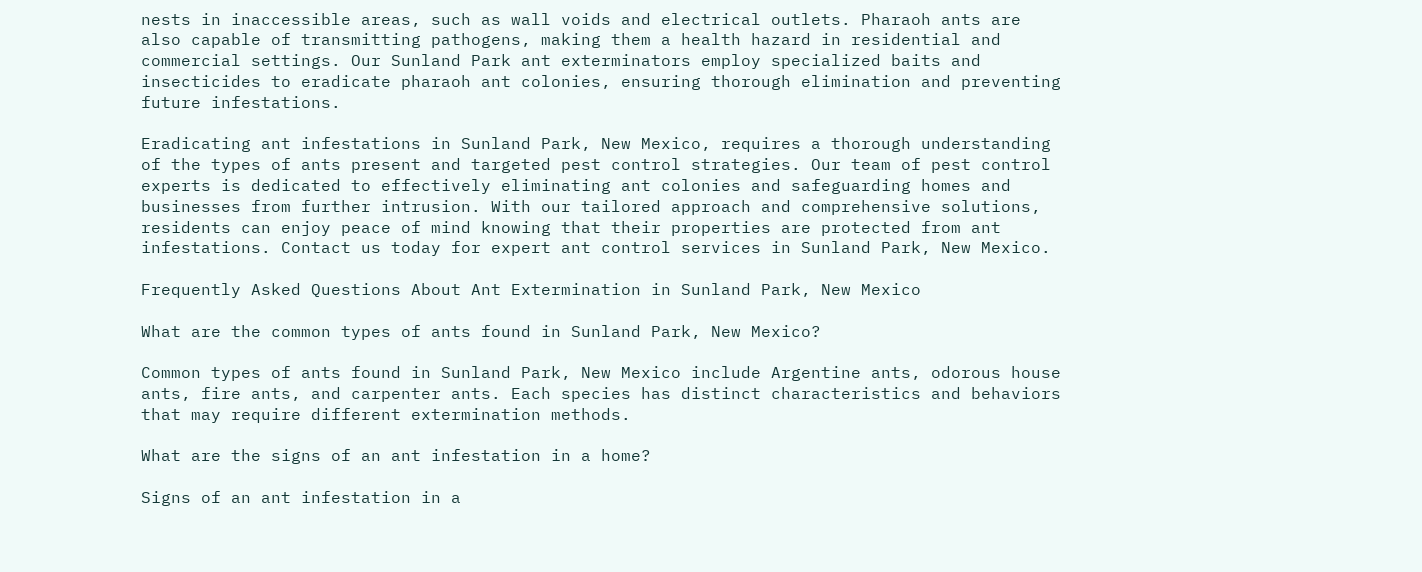nests in inaccessible areas, such as wall voids and electrical outlets. Pharaoh ants are also capable of transmitting pathogens, making them a health hazard in residential and commercial settings. Our Sunland Park ant exterminators employ specialized baits and insecticides to eradicate pharaoh ant colonies, ensuring thorough elimination and preventing future infestations.

Eradicating ant infestations in Sunland Park, New Mexico, requires a thorough understanding of the types of ants present and targeted pest control strategies. Our team of pest control experts is dedicated to effectively eliminating ant colonies and safeguarding homes and businesses from further intrusion. With our tailored approach and comprehensive solutions, residents can enjoy peace of mind knowing that their properties are protected from ant infestations. Contact us today for expert ant control services in Sunland Park, New Mexico.

Frequently Asked Questions About Ant Extermination in Sunland Park, New Mexico

What are the common types of ants found in Sunland Park, New Mexico?

Common types of ants found in Sunland Park, New Mexico include Argentine ants, odorous house ants, fire ants, and carpenter ants. Each species has distinct characteristics and behaviors that may require different extermination methods.

What are the signs of an ant infestation in a home?

Signs of an ant infestation in a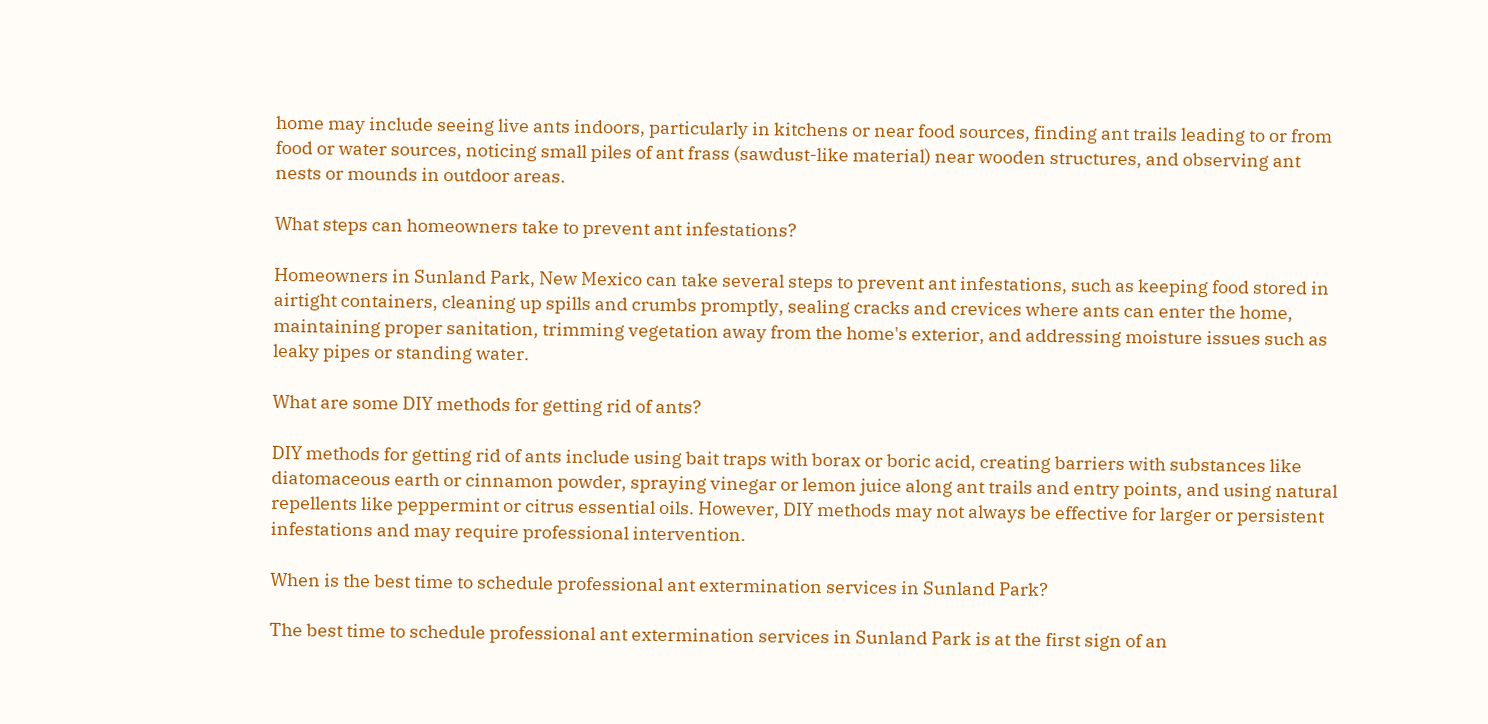home may include seeing live ants indoors, particularly in kitchens or near food sources, finding ant trails leading to or from food or water sources, noticing small piles of ant frass (sawdust-like material) near wooden structures, and observing ant nests or mounds in outdoor areas.

What steps can homeowners take to prevent ant infestations?

Homeowners in Sunland Park, New Mexico can take several steps to prevent ant infestations, such as keeping food stored in airtight containers, cleaning up spills and crumbs promptly, sealing cracks and crevices where ants can enter the home, maintaining proper sanitation, trimming vegetation away from the home's exterior, and addressing moisture issues such as leaky pipes or standing water.

What are some DIY methods for getting rid of ants?

DIY methods for getting rid of ants include using bait traps with borax or boric acid, creating barriers with substances like diatomaceous earth or cinnamon powder, spraying vinegar or lemon juice along ant trails and entry points, and using natural repellents like peppermint or citrus essential oils. However, DIY methods may not always be effective for larger or persistent infestations and may require professional intervention.

When is the best time to schedule professional ant extermination services in Sunland Park?

The best time to schedule professional ant extermination services in Sunland Park is at the first sign of an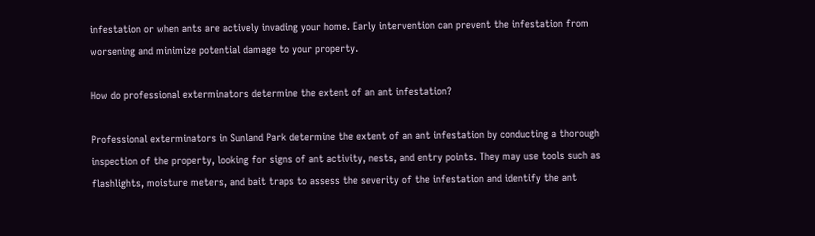infestation or when ants are actively invading your home. Early intervention can prevent the infestation from worsening and minimize potential damage to your property.

How do professional exterminators determine the extent of an ant infestation?

Professional exterminators in Sunland Park determine the extent of an ant infestation by conducting a thorough inspection of the property, looking for signs of ant activity, nests, and entry points. They may use tools such as flashlights, moisture meters, and bait traps to assess the severity of the infestation and identify the ant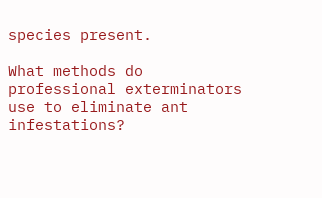species present.

What methods do professional exterminators use to eliminate ant infestations?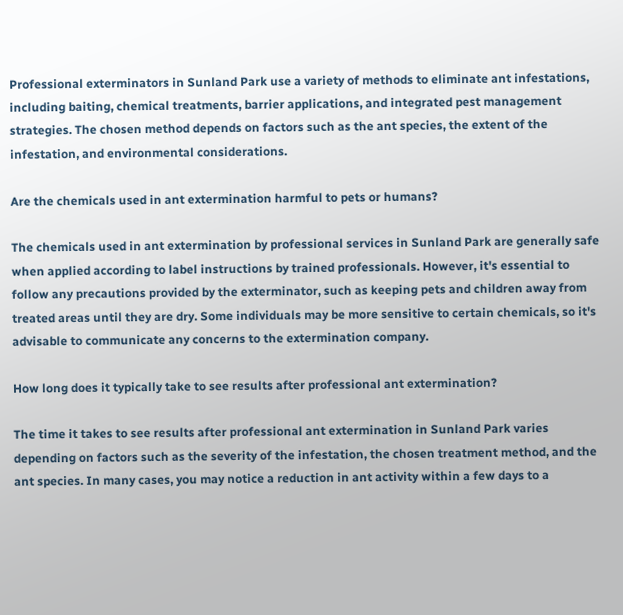Professional exterminators in Sunland Park use a variety of methods to eliminate ant infestations, including baiting, chemical treatments, barrier applications, and integrated pest management strategies. The chosen method depends on factors such as the ant species, the extent of the infestation, and environmental considerations.

Are the chemicals used in ant extermination harmful to pets or humans?

The chemicals used in ant extermination by professional services in Sunland Park are generally safe when applied according to label instructions by trained professionals. However, it's essential to follow any precautions provided by the exterminator, such as keeping pets and children away from treated areas until they are dry. Some individuals may be more sensitive to certain chemicals, so it's advisable to communicate any concerns to the extermination company.

How long does it typically take to see results after professional ant extermination?

The time it takes to see results after professional ant extermination in Sunland Park varies depending on factors such as the severity of the infestation, the chosen treatment method, and the ant species. In many cases, you may notice a reduction in ant activity within a few days to a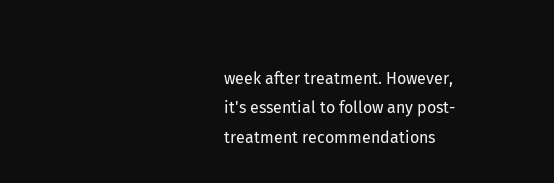week after treatment. However, it's essential to follow any post-treatment recommendations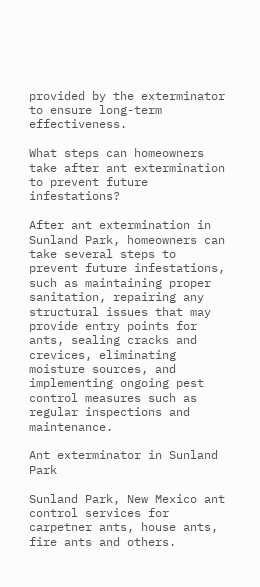provided by the exterminator to ensure long-term effectiveness.

What steps can homeowners take after ant extermination to prevent future infestations?

After ant extermination in Sunland Park, homeowners can take several steps to prevent future infestations, such as maintaining proper sanitation, repairing any structural issues that may provide entry points for ants, sealing cracks and crevices, eliminating moisture sources, and implementing ongoing pest control measures such as regular inspections and maintenance.

Ant exterminator in Sunland Park

Sunland Park, New Mexico ant control services for carpetner ants, house ants, fire ants and others.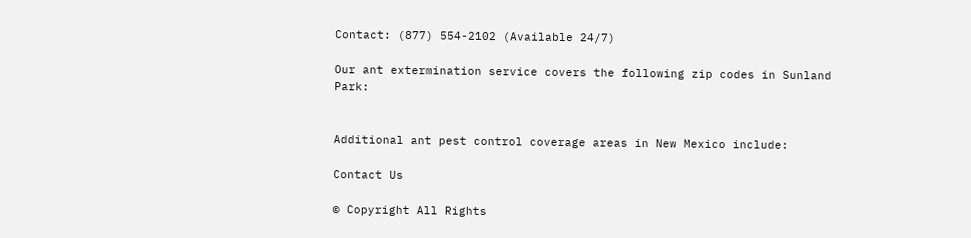Contact: (877) 554-2102 (Available 24/7)

Our ant extermination service covers the following zip codes in Sunland Park:


Additional ant pest control coverage areas in New Mexico include:

Contact Us

© Copyright All Rights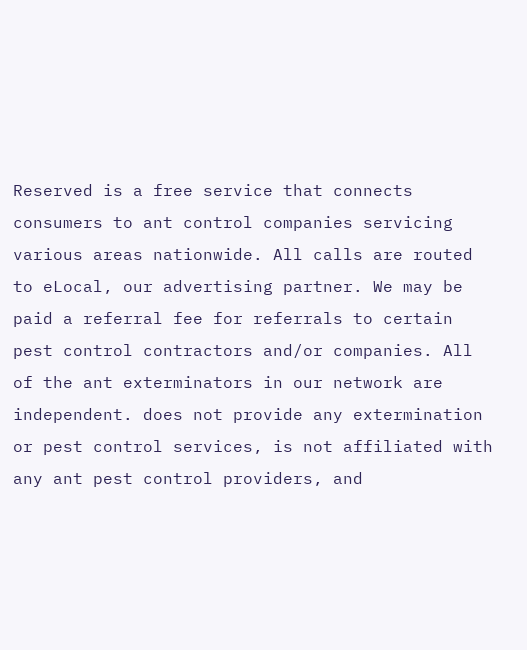Reserved is a free service that connects consumers to ant control companies servicing various areas nationwide. All calls are routed to eLocal, our advertising partner. We may be paid a referral fee for referrals to certain pest control contractors and/or companies. All of the ant exterminators in our network are independent. does not provide any extermination or pest control services, is not affiliated with any ant pest control providers, and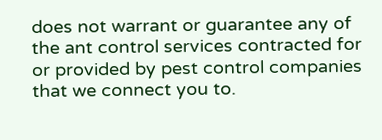does not warrant or guarantee any of the ant control services contracted for or provided by pest control companies that we connect you to.